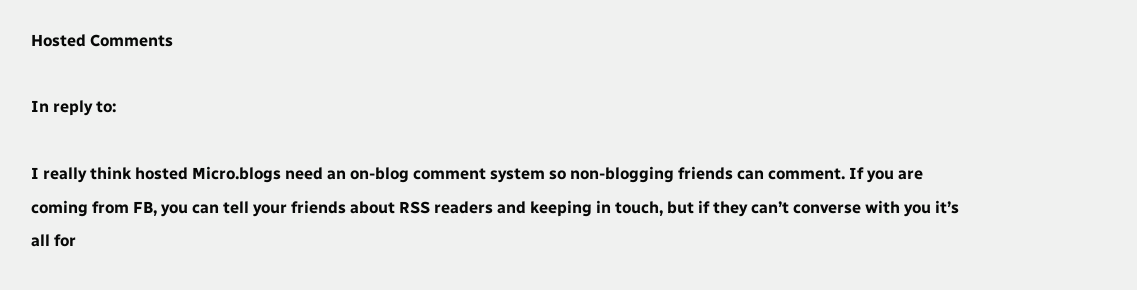Hosted Comments

In reply to:

I really think hosted Micro.blogs need an on-blog comment system so non-blogging friends can comment. If you are coming from FB, you can tell your friends about RSS readers and keeping in touch, but if they can’t converse with you it’s all for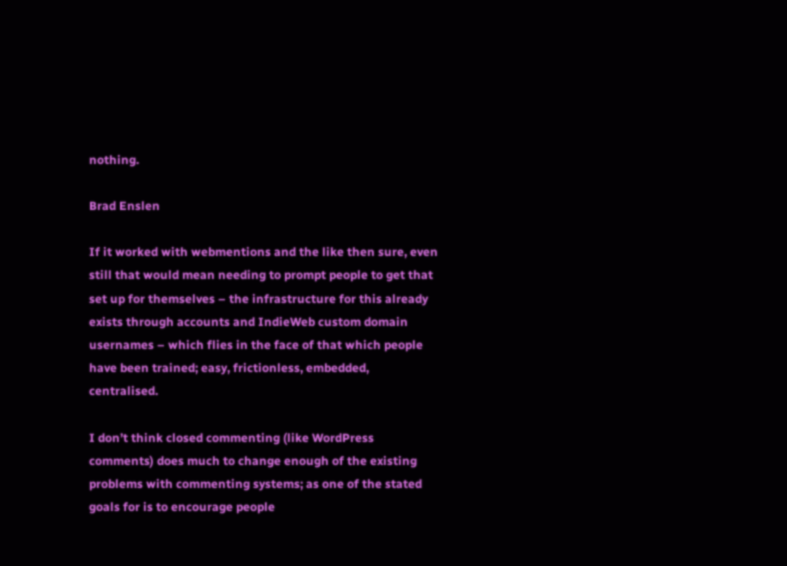nothing.

Brad Enslen

If it worked with webmentions and the like then sure, even still that would mean needing to prompt people to get that set up for themselves – the infrastructure for this already exists through accounts and IndieWeb custom domain usernames – which flies in the face of that which people have been trained; easy, frictionless, embedded, centralised.

I don’t think closed commenting (like WordPress comments) does much to change enough of the existing problems with commenting systems; as one of the stated goals for is to encourage people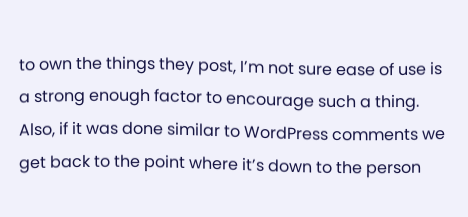to own the things they post, I’m not sure ease of use is a strong enough factor to encourage such a thing. Also, if it was done similar to WordPress comments we get back to the point where it’s down to the person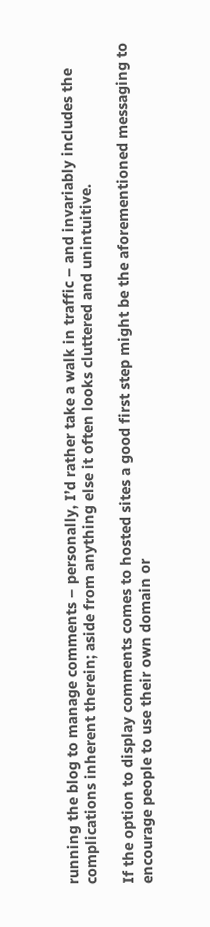running the blog to manage comments – personally, I’d rather take a walk in traffic – and invariably includes the complications inherent therein; aside from anything else it often looks cluttered and unintuitive.

If the option to display comments comes to hosted sites a good first step might be the aforementioned messaging to encourage people to use their own domain or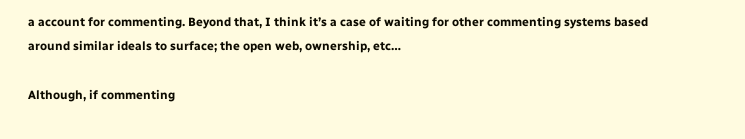a account for commenting. Beyond that, I think it’s a case of waiting for other commenting systems based around similar ideals to surface; the open web, ownership, etc…

Although, if commenting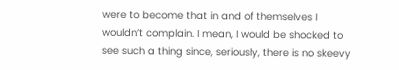were to become that in and of themselves I wouldn’t complain. I mean, I would be shocked to see such a thing since, seriously, there is no skeevy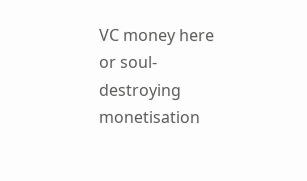VC money here or soul-destroying monetisation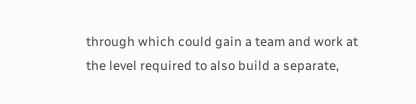through which could gain a team and work at the level required to also build a separate,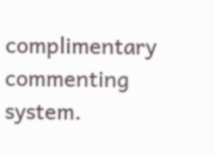complimentary commenting system.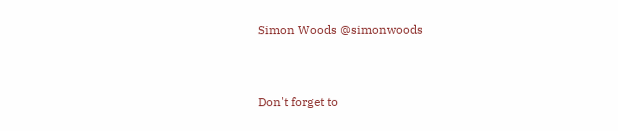Simon Woods @simonwoods


Don't forget to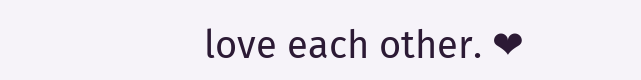love each other. ❤